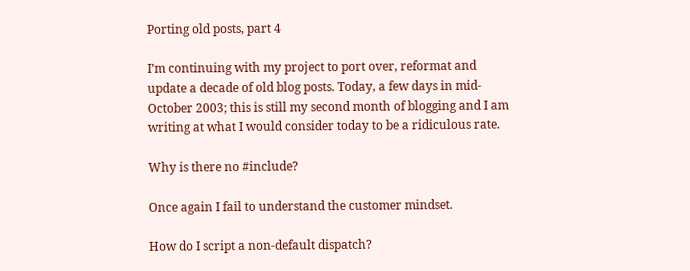Porting old posts, part 4

I’m continuing with my project to port over, reformat and update a decade of old blog posts. Today, a few days in mid-October 2003; this is still my second month of blogging and I am writing at what I would consider today to be a ridiculous rate.

Why is there no #include?

Once again I fail to understand the customer mindset.

How do I script a non-default dispatch?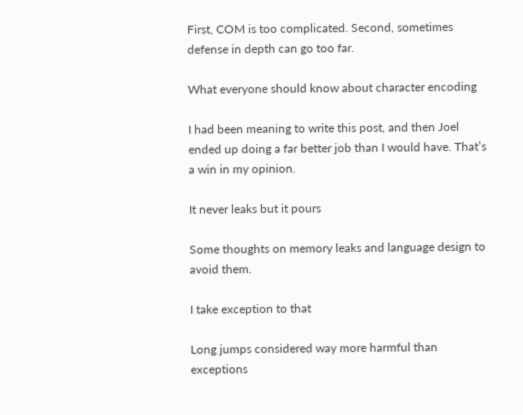First, COM is too complicated. Second, sometimes defense in depth can go too far.

What everyone should know about character encoding

I had been meaning to write this post, and then Joel ended up doing a far better job than I would have. That’s a win in my opinion.

It never leaks but it pours

Some thoughts on memory leaks and language design to avoid them.

I take exception to that

Long jumps considered way more harmful than exceptions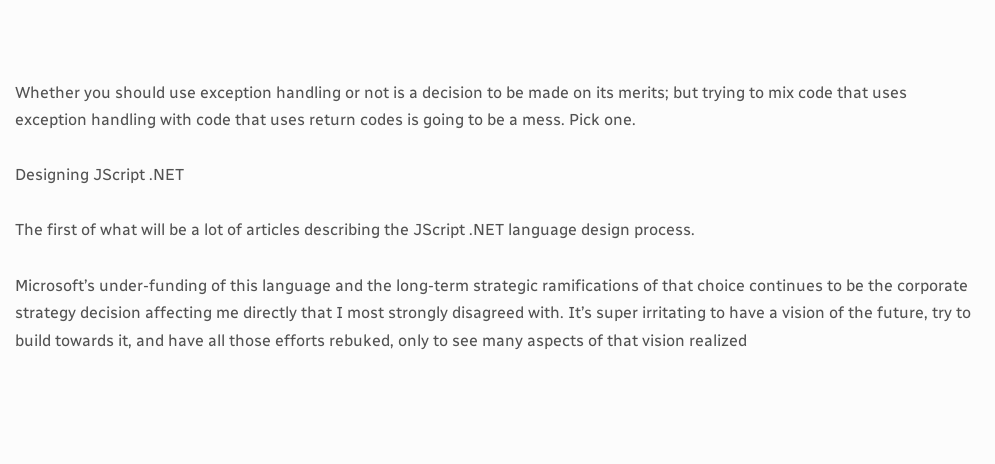Whether you should use exception handling or not is a decision to be made on its merits; but trying to mix code that uses exception handling with code that uses return codes is going to be a mess. Pick one.

Designing JScript .NET

The first of what will be a lot of articles describing the JScript .NET language design process.

Microsoft’s under-funding of this language and the long-term strategic ramifications of that choice continues to be the corporate strategy decision affecting me directly that I most strongly disagreed with. It’s super irritating to have a vision of the future, try to build towards it, and have all those efforts rebuked, only to see many aspects of that vision realized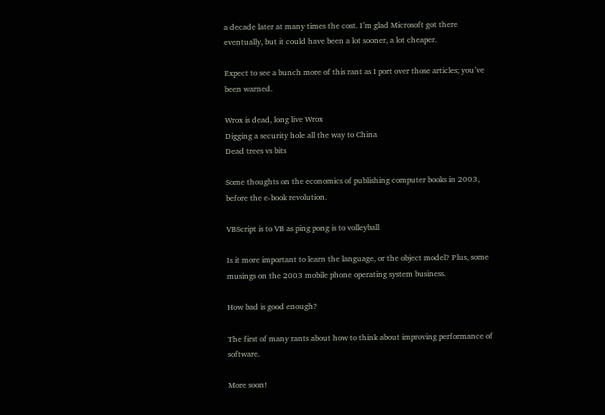a decade later at many times the cost. I’m glad Microsoft got there eventually, but it could have been a lot sooner, a lot cheaper.

Expect to see a bunch more of this rant as I port over those articles; you’ve been warned.

Wrox is dead, long live Wrox
Digging a security hole all the way to China
Dead trees vs bits

Some thoughts on the economics of publishing computer books in 2003, before the e-book revolution.

VBScript is to VB as ping pong is to volleyball

Is it more important to learn the language, or the object model? Plus, some musings on the 2003 mobile phone operating system business.

How bad is good enough?

The first of many rants about how to think about improving performance of software.

More soon!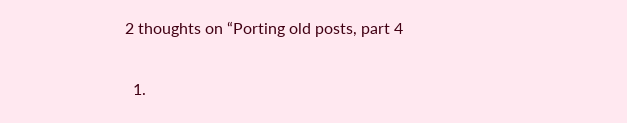2 thoughts on “Porting old posts, part 4

  1.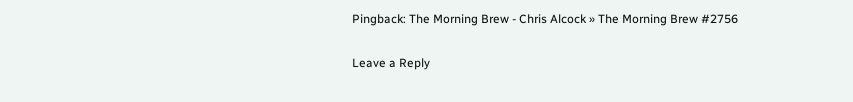Pingback: The Morning Brew - Chris Alcock » The Morning Brew #2756

Leave a Reply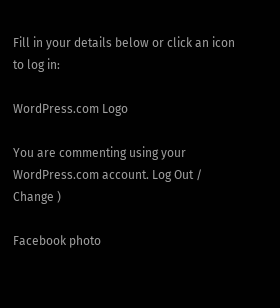Fill in your details below or click an icon to log in:

WordPress.com Logo

You are commenting using your WordPress.com account. Log Out /  Change )

Facebook photo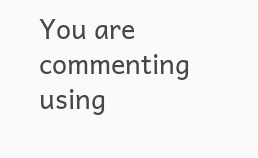You are commenting using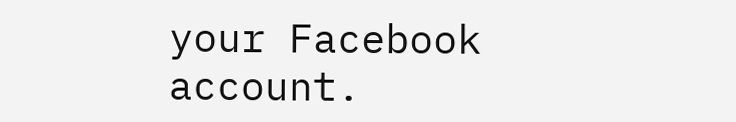your Facebook account.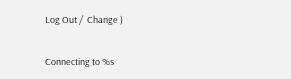Log Out /  Change )

Connecting to %s